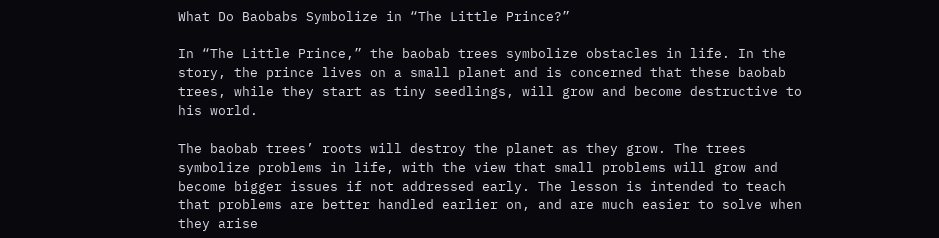What Do Baobabs Symbolize in “The Little Prince?”

In “The Little Prince,” the baobab trees symbolize obstacles in life. In the story, the prince lives on a small planet and is concerned that these baobab trees, while they start as tiny seedlings, will grow and become destructive to his world.

The baobab trees’ roots will destroy the planet as they grow. The trees symbolize problems in life, with the view that small problems will grow and become bigger issues if not addressed early. The lesson is intended to teach that problems are better handled earlier on, and are much easier to solve when they arise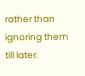rather than ignoring them till later.